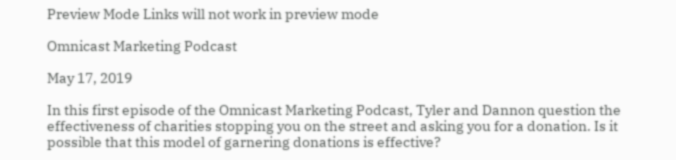Preview Mode Links will not work in preview mode

Omnicast Marketing Podcast

May 17, 2019

In this first episode of the Omnicast Marketing Podcast, Tyler and Dannon question the effectiveness of charities stopping you on the street and asking you for a donation. Is it possible that this model of garnering donations is effective?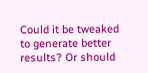Could it be tweaked to generate better results? Or should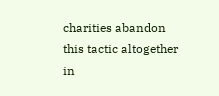charities abandon this tactic altogether in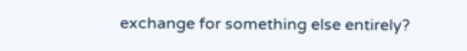exchange for something else entirely?